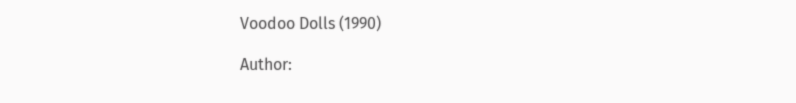Voodoo Dolls (1990)

Author: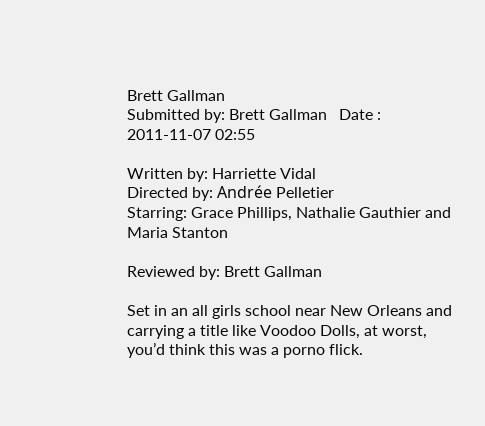Brett Gallman
Submitted by: Brett Gallman   Date : 2011-11-07 02:55

Written by: Harriette Vidal
Directed by: Andrée Pelletier
Starring: Grace Phillips, Nathalie Gauthier and Maria Stanton

Reviewed by: Brett Gallman

Set in an all girls school near New Orleans and carrying a title like Voodoo Dolls, at worst, you’d think this was a porno flick.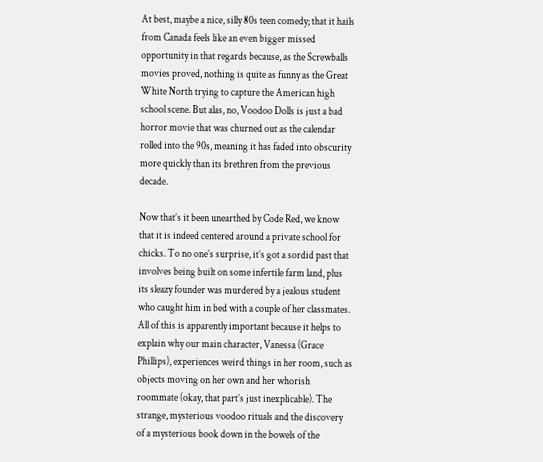At best, maybe a nice, silly 80s teen comedy; that it hails from Canada feels like an even bigger missed opportunity in that regards because, as the Screwballs movies proved, nothing is quite as funny as the Great White North trying to capture the American high school scene. But alas, no, Voodoo Dolls is just a bad horror movie that was churned out as the calendar rolled into the 90s, meaning it has faded into obscurity more quickly than its brethren from the previous decade.

Now that’s it been unearthed by Code Red, we know that it is indeed centered around a private school for chicks. To no one’s surprise, it’s got a sordid past that involves being built on some infertile farm land, plus its sleazy founder was murdered by a jealous student who caught him in bed with a couple of her classmates. All of this is apparently important because it helps to explain why our main character, Vanessa (Grace Phillips), experiences weird things in her room, such as objects moving on her own and her whorish roommate (okay, that part’s just inexplicable). The strange, mysterious voodoo rituals and the discovery of a mysterious book down in the bowels of the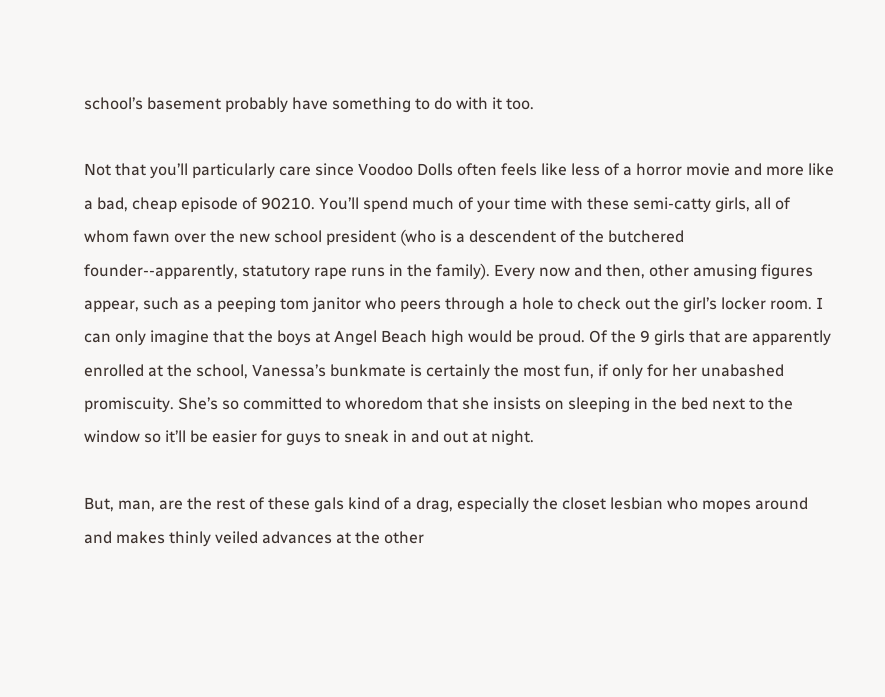school’s basement probably have something to do with it too.

Not that you’ll particularly care since Voodoo Dolls often feels like less of a horror movie and more like a bad, cheap episode of 90210. You’ll spend much of your time with these semi-catty girls, all of whom fawn over the new school president (who is a descendent of the butchered founder--apparently, statutory rape runs in the family). Every now and then, other amusing figures appear, such as a peeping tom janitor who peers through a hole to check out the girl’s locker room. I can only imagine that the boys at Angel Beach high would be proud. Of the 9 girls that are apparently enrolled at the school, Vanessa’s bunkmate is certainly the most fun, if only for her unabashed promiscuity. She’s so committed to whoredom that she insists on sleeping in the bed next to the window so it’ll be easier for guys to sneak in and out at night.

But, man, are the rest of these gals kind of a drag, especially the closet lesbian who mopes around and makes thinly veiled advances at the other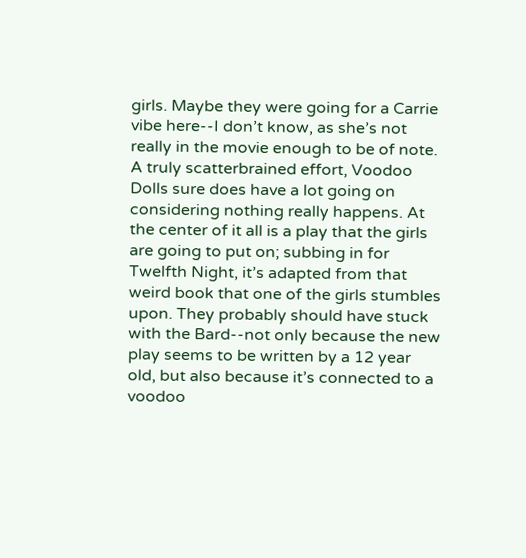girls. Maybe they were going for a Carrie vibe here--I don’t know, as she’s not really in the movie enough to be of note. A truly scatterbrained effort, Voodoo Dolls sure does have a lot going on considering nothing really happens. At the center of it all is a play that the girls are going to put on; subbing in for Twelfth Night, it’s adapted from that weird book that one of the girls stumbles upon. They probably should have stuck with the Bard--not only because the new play seems to be written by a 12 year old, but also because it’s connected to a voodoo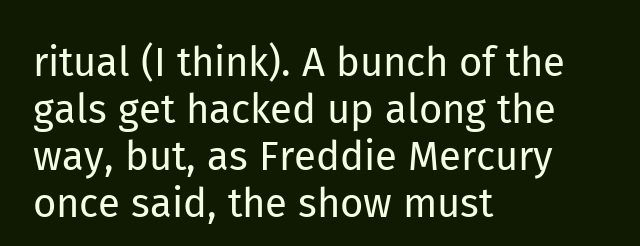ritual (I think). A bunch of the gals get hacked up along the way, but, as Freddie Mercury once said, the show must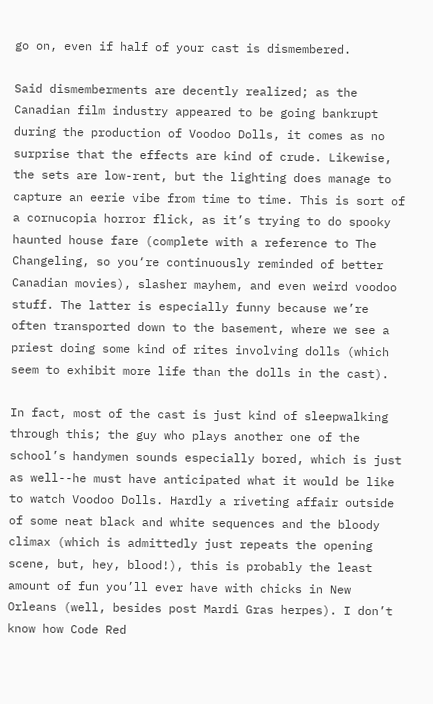go on, even if half of your cast is dismembered.

Said dismemberments are decently realized; as the Canadian film industry appeared to be going bankrupt during the production of Voodoo Dolls, it comes as no surprise that the effects are kind of crude. Likewise, the sets are low-rent, but the lighting does manage to capture an eerie vibe from time to time. This is sort of a cornucopia horror flick, as it’s trying to do spooky haunted house fare (complete with a reference to The Changeling, so you‘re continuously reminded of better Canadian movies), slasher mayhem, and even weird voodoo stuff. The latter is especially funny because we’re often transported down to the basement, where we see a priest doing some kind of rites involving dolls (which seem to exhibit more life than the dolls in the cast).

In fact, most of the cast is just kind of sleepwalking through this; the guy who plays another one of the school’s handymen sounds especially bored, which is just as well--he must have anticipated what it would be like to watch Voodoo Dolls. Hardly a riveting affair outside of some neat black and white sequences and the bloody climax (which is admittedly just repeats the opening scene, but, hey, blood!), this is probably the least amount of fun you’ll ever have with chicks in New Orleans (well, besides post Mardi Gras herpes). I don’t know how Code Red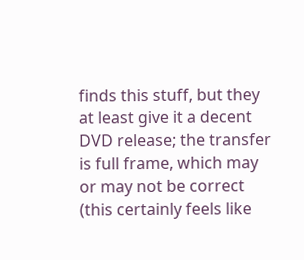finds this stuff, but they at least give it a decent DVD release; the transfer is full frame, which may or may not be correct (this certainly feels like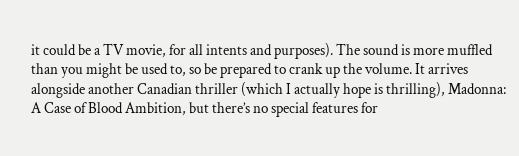it could be a TV movie, for all intents and purposes). The sound is more muffled than you might be used to, so be prepared to crank up the volume. It arrives alongside another Canadian thriller (which I actually hope is thrilling), Madonna: A Case of Blood Ambition, but there’s no special features for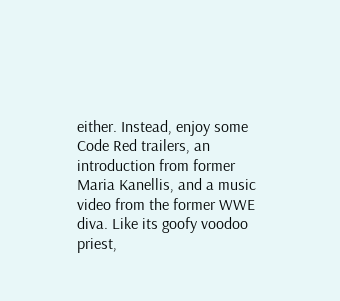either. Instead, enjoy some Code Red trailers, an introduction from former Maria Kanellis, and a music video from the former WWE diva. Like its goofy voodoo priest,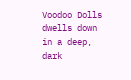Voodoo Dolls dwells down in a deep, dark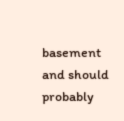basement and should probably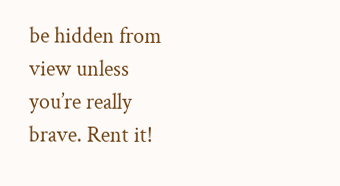be hidden from view unless you’re really brave. Rent it!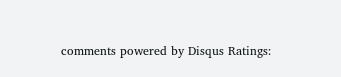comments powered by Disqus Ratings: